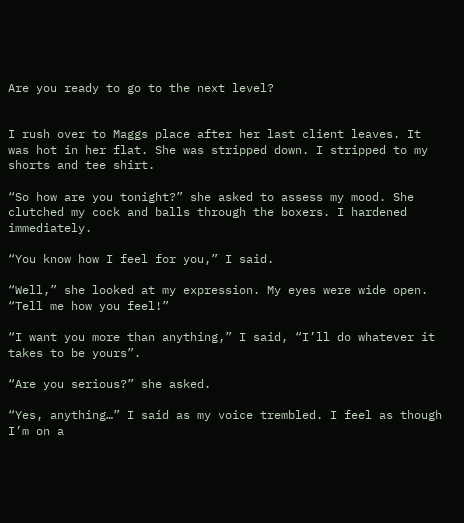Are you ready to go to the next level?


I rush over to Maggs place after her last client leaves. It was hot in her flat. She was stripped down. I stripped to my shorts and tee shirt.

“So how are you tonight?” she asked to assess my mood. She clutched my cock and balls through the boxers. I hardened immediately.

“You know how I feel for you,” I said.

“Well,” she looked at my expression. My eyes were wide open. “Tell me how you feel!”

“I want you more than anything,” I said, “I’ll do whatever it takes to be yours”.

“Are you serious?” she asked.

“Yes, anything…” I said as my voice trembled. I feel as though I’m on a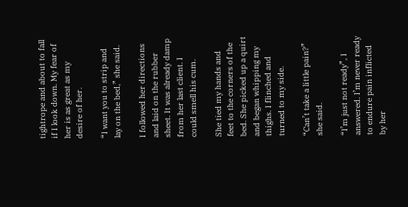tightrope and about to fall if I look down. My fear of her is as great as my desire of her.

“I want you to strip and lay on the bed,” she said.

I followed her directions and laid on the rubber sheet. It was already damp from her last client. I could smell his cum.

She tied my hands and feet to the corners of the bed. She picked up a quirt and began whipping my thighs. I flinched and turned to my side.

“Can’t take a little pain?”  she said.

“I’m just not ready”, I answered. I’m never ready to endure pain inflicted by her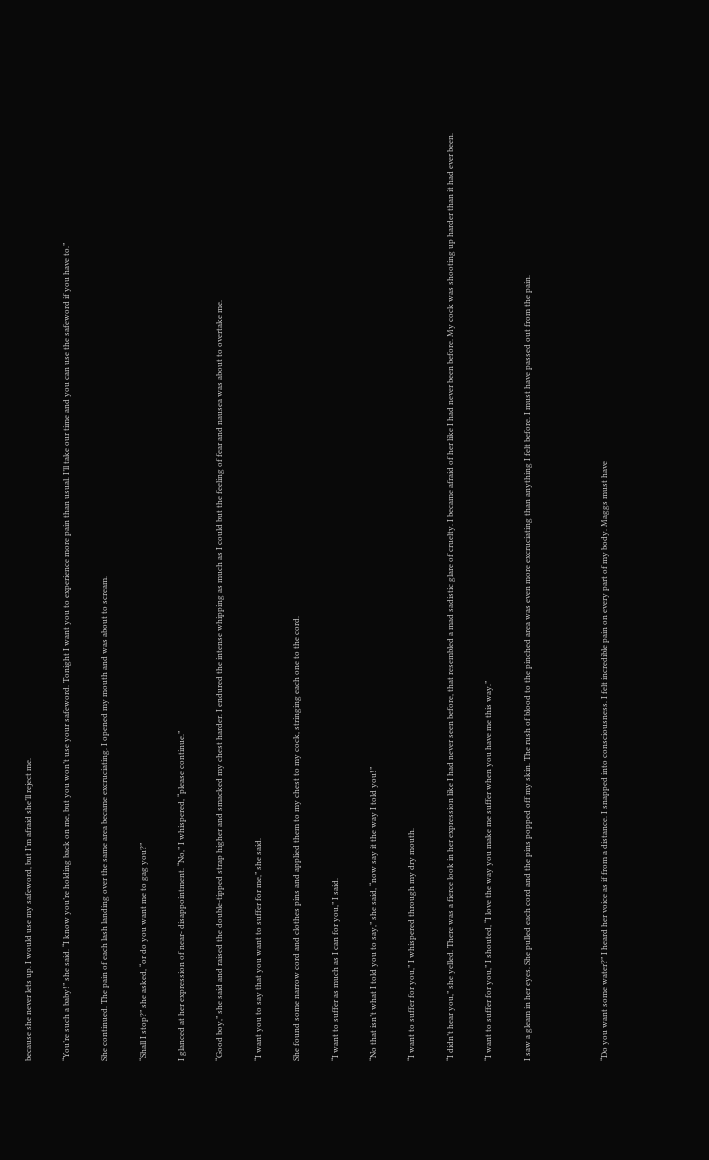because she never lets up. I would use my safeword, but I’m afraid she’ll reject me.

“You’re such a baby!” she said. “I know you’re holding back on me, but you won’t use your safeword. Tonight I want you to experience more pain than usual. I’ll take our time and you can use the safeword if you have to.”

She continued. The pain of each lash landing over the same area became excruciating. I opened my mouth and was about to scream.

“Shall I stop?” she asked, “or do you want me to gag you?”

I glanced at her expression of near- disappointment. “No,” I whispered, “please continue.”

“Good boy,” she said and raised the double-tipped strap higher and smacked my chest harder. I endured the intense whipping as much as I could but the feeling of fear and nausea was about to overtake me.

“I want you to say that you want to suffer for me,” she said.

She found some narrow cord and clothes pins and applied them to my chest to my cock, stringing each one to the cord.

“I want to suffer as much as I can for you,” I said.

“No that isn’t what I told you to say,” she said, “now say it the way I told you!”

“I want to suffer for you,” I whispered through my dry mouth.

“I didn’t hear you,” she yelled. There was a fierce look in her expression like I had never seen before, that resembled a mad sadistic glare of cruelty. I became afraid of her like I had never been before. My cock was shooting up harder than it had ever been.

“I want to suffer for you,” I shouted, “I love the way you make me suffer when you have me this way.”

I saw a gleam in her eyes. She pulled each cord and the pins popped off my skin. The rush of blood to the pinched area was even more excruciating than anything I felt before. I must have passed out from the pain.



“Do you want some water?” I heard her voice as if from a distance. I snapped into consciousness. I felt incredible pain on every part of my body. Maggs must have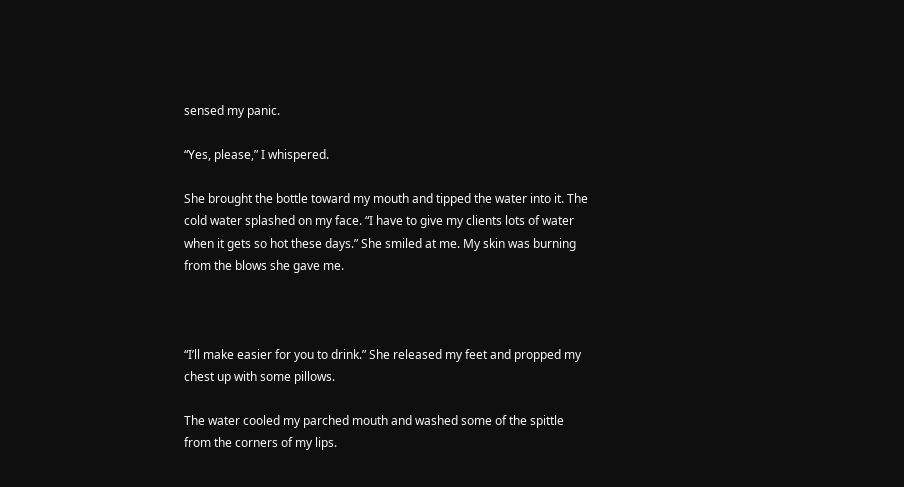sensed my panic.

“Yes, please,” I whispered.

She brought the bottle toward my mouth and tipped the water into it. The cold water splashed on my face. “I have to give my clients lots of water when it gets so hot these days.” She smiled at me. My skin was burning from the blows she gave me.



“I’ll make easier for you to drink.” She released my feet and propped my chest up with some pillows.

The water cooled my parched mouth and washed some of the spittle from the corners of my lips.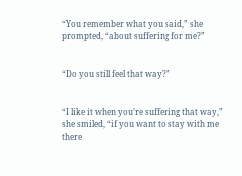“You remember what you said,” she prompted, “about suffering for me?”


“Do you still feel that way?”


“I like it when you’re suffering that way,” she smiled, “if you want to stay with me there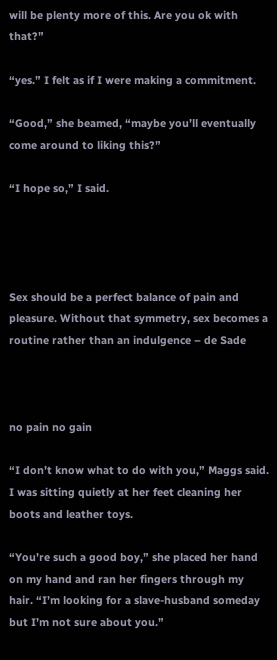will be plenty more of this. Are you ok with that?”

“yes.” I felt as if I were making a commitment.

“Good,” she beamed, “maybe you’ll eventually come around to liking this?”

“I hope so,” I said.




Sex should be a perfect balance of pain and pleasure. Without that symmetry, sex becomes a routine rather than an indulgence – de Sade



no pain no gain

“I don’t know what to do with you,” Maggs said. I was sitting quietly at her feet cleaning her boots and leather toys.

“You’re such a good boy,” she placed her hand on my hand and ran her fingers through my hair. “I’m looking for a slave-husband someday but I’m not sure about you.”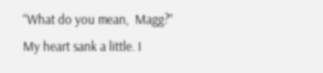“What do you mean,  Magg?”  My heart sank a little. I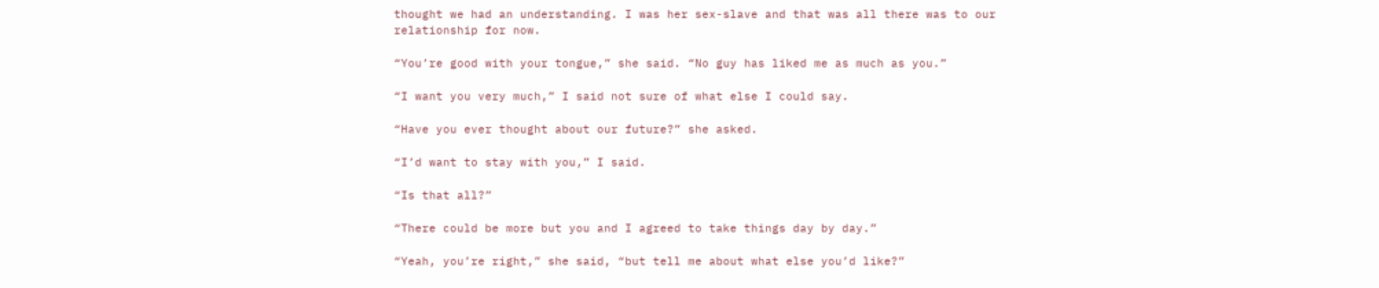thought we had an understanding. I was her sex-slave and that was all there was to our relationship for now.

“You’re good with your tongue,” she said. “No guy has liked me as much as you.”

“I want you very much,” I said not sure of what else I could say.

“Have you ever thought about our future?” she asked.

“I’d want to stay with you,” I said.

“Is that all?”

“There could be more but you and I agreed to take things day by day.”

“Yeah, you’re right,” she said, “but tell me about what else you’d like?”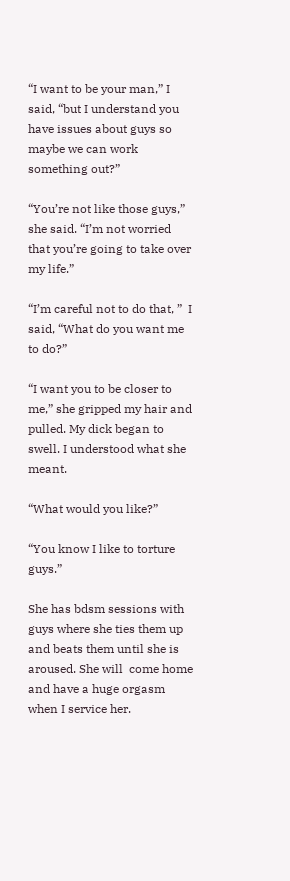“I want to be your man,” I said, “but I understand you have issues about guys so maybe we can work something out?”

“You’re not like those guys,” she said. “I’m not worried that you’re going to take over my life.”

“I’m careful not to do that, ”  I said, “What do you want me to do?”

“I want you to be closer to me,” she gripped my hair and pulled. My dick began to swell. I understood what she meant.

“What would you like?”

“You know I like to torture guys.”

She has bdsm sessions with guys where she ties them up and beats them until she is aroused. She will  come home and have a huge orgasm when I service her.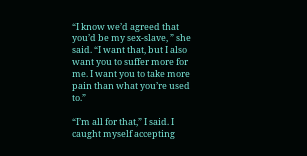“I know we’d agreed that you’d be my sex-slave, ” she said. “I want that, but I also want you to suffer more for me. I want you to take more pain than what you’re used to.”

“I’m all for that,” I said. I caught myself accepting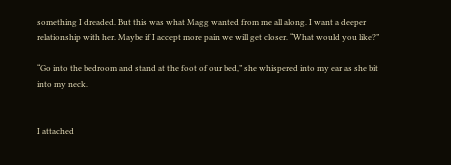something I dreaded. But this was what Magg wanted from me all along. I want a deeper relationship with her. Maybe if I accept more pain we will get closer. “What would you like?”

“Go into the bedroom and stand at the foot of our bed,” she whispered into my ear as she bit into my neck.


I attached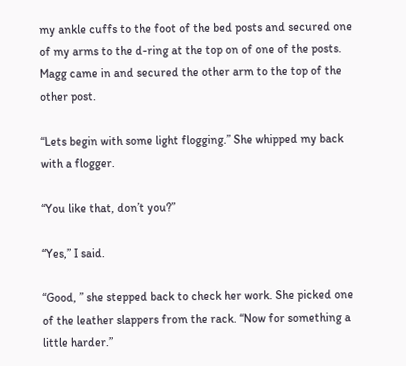my ankle cuffs to the foot of the bed posts and secured one of my arms to the d-ring at the top on of one of the posts. Magg came in and secured the other arm to the top of the other post.

“Lets begin with some light flogging.” She whipped my back with a flogger.

“You like that, don’t you?”

“Yes,” I said.

“Good, ” she stepped back to check her work. She picked one of the leather slappers from the rack. “Now for something a little harder.”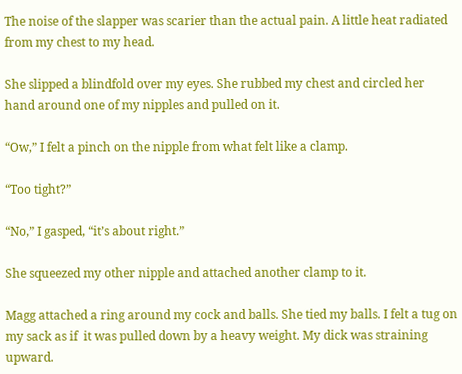The noise of the slapper was scarier than the actual pain. A little heat radiated from my chest to my head.

She slipped a blindfold over my eyes. She rubbed my chest and circled her hand around one of my nipples and pulled on it.

“Ow,” I felt a pinch on the nipple from what felt like a clamp.

“Too tight?”

“No,” I gasped, “it’s about right.”

She squeezed my other nipple and attached another clamp to it.

Magg attached a ring around my cock and balls. She tied my balls. I felt a tug on my sack as if  it was pulled down by a heavy weight. My dick was straining upward.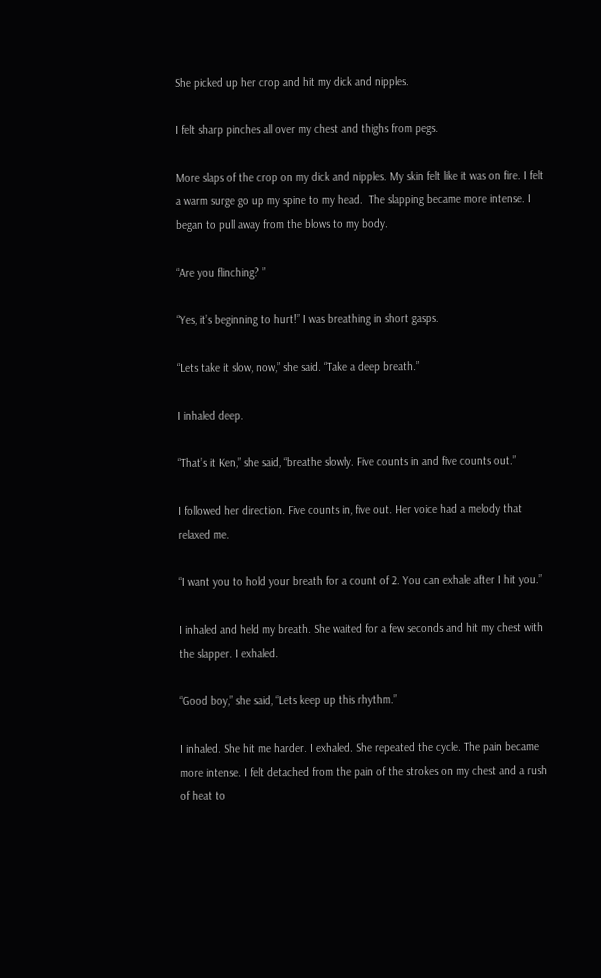She picked up her crop and hit my dick and nipples.

I felt sharp pinches all over my chest and thighs from pegs.

More slaps of the crop on my dick and nipples. My skin felt like it was on fire. I felt a warm surge go up my spine to my head.  The slapping became more intense. I began to pull away from the blows to my body.

“Are you flinching? ”

“Yes, it’s beginning to hurt!” I was breathing in short gasps.

“Lets take it slow, now,” she said. “Take a deep breath.”

I inhaled deep.

“That’s it Ken,” she said, “breathe slowly. Five counts in and five counts out.”

I followed her direction. Five counts in, five out. Her voice had a melody that relaxed me.

“I want you to hold your breath for a count of 2. You can exhale after I hit you.”

I inhaled and held my breath. She waited for a few seconds and hit my chest with the slapper. I exhaled.

“Good boy,” she said, “Lets keep up this rhythm.”

I inhaled. She hit me harder. I exhaled. She repeated the cycle. The pain became more intense. I felt detached from the pain of the strokes on my chest and a rush of heat to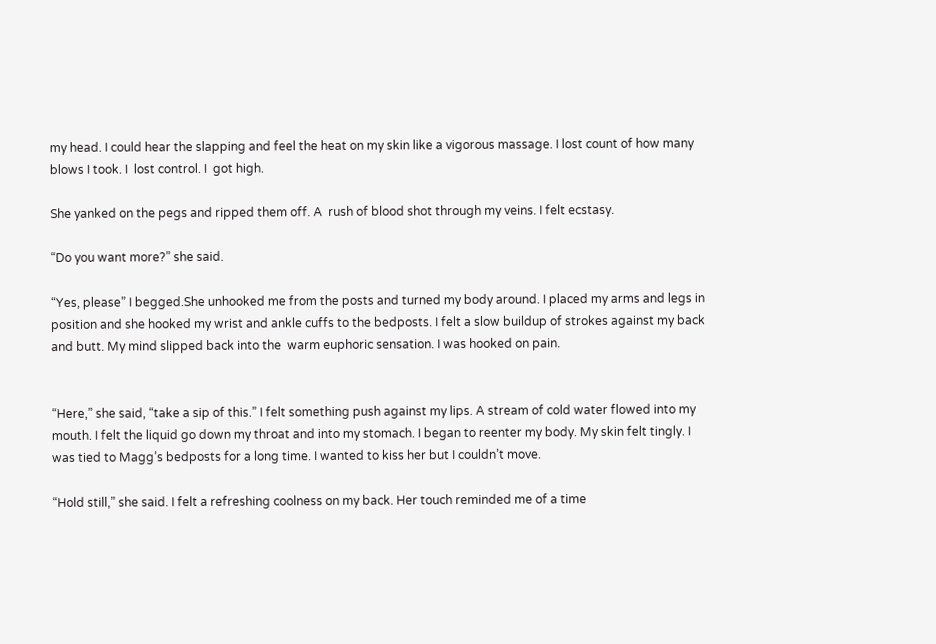my head. I could hear the slapping and feel the heat on my skin like a vigorous massage. I lost count of how many blows I took. I  lost control. I  got high.

She yanked on the pegs and ripped them off. A  rush of blood shot through my veins. I felt ecstasy.

“Do you want more?” she said.

“Yes, please” I begged.She unhooked me from the posts and turned my body around. I placed my arms and legs in position and she hooked my wrist and ankle cuffs to the bedposts. I felt a slow buildup of strokes against my back and butt. My mind slipped back into the  warm euphoric sensation. I was hooked on pain.


“Here,” she said, “take a sip of this.” I felt something push against my lips. A stream of cold water flowed into my mouth. I felt the liquid go down my throat and into my stomach. I began to reenter my body. My skin felt tingly. I was tied to Magg’s bedposts for a long time. I wanted to kiss her but I couldn’t move.

“Hold still,” she said. I felt a refreshing coolness on my back. Her touch reminded me of a time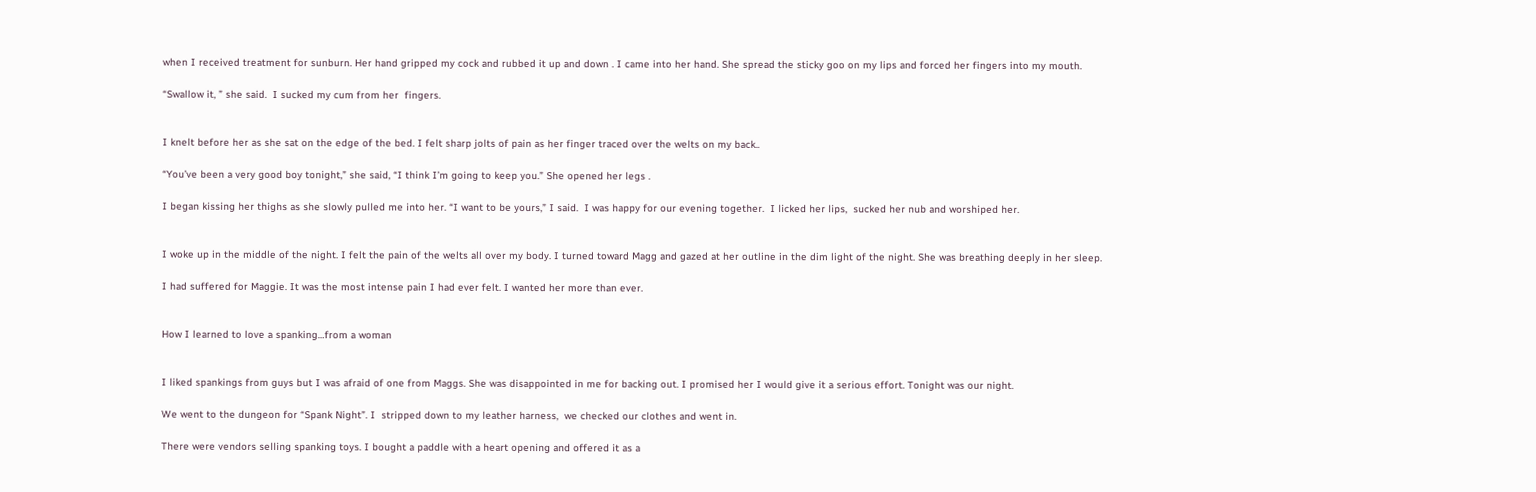when I received treatment for sunburn. Her hand gripped my cock and rubbed it up and down . I came into her hand. She spread the sticky goo on my lips and forced her fingers into my mouth.

“Swallow it, ” she said.  I sucked my cum from her  fingers.


I knelt before her as she sat on the edge of the bed. I felt sharp jolts of pain as her finger traced over the welts on my back..

“You’ve been a very good boy tonight,” she said, “I think I’m going to keep you.” She opened her legs .

I began kissing her thighs as she slowly pulled me into her. “I want to be yours,” I said.  I was happy for our evening together.  I licked her lips,  sucked her nub and worshiped her.


I woke up in the middle of the night. I felt the pain of the welts all over my body. I turned toward Magg and gazed at her outline in the dim light of the night. She was breathing deeply in her sleep.

I had suffered for Maggie. It was the most intense pain I had ever felt. I wanted her more than ever.


How I learned to love a spanking…from a woman


I liked spankings from guys but I was afraid of one from Maggs. She was disappointed in me for backing out. I promised her I would give it a serious effort. Tonight was our night.

We went to the dungeon for “Spank Night”. I  stripped down to my leather harness,  we checked our clothes and went in.

There were vendors selling spanking toys. I bought a paddle with a heart opening and offered it as a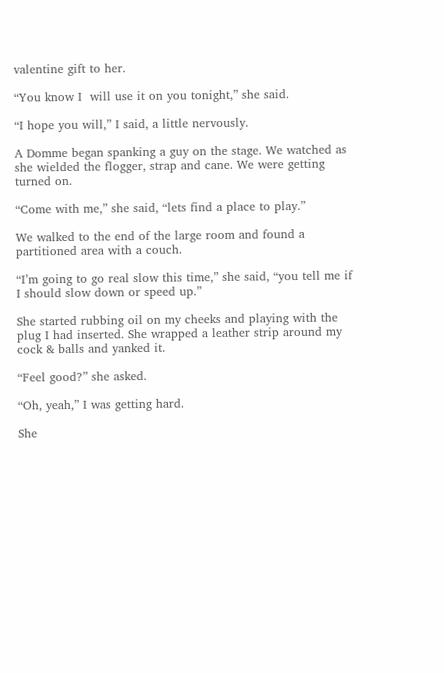valentine gift to her.

“You know I  will use it on you tonight,” she said.

“I hope you will,” I said, a little nervously.

A Domme began spanking a guy on the stage. We watched as she wielded the flogger, strap and cane. We were getting turned on.

“Come with me,” she said, “lets find a place to play.”

We walked to the end of the large room and found a partitioned area with a couch.

“I’m going to go real slow this time,” she said, “you tell me if I should slow down or speed up.”

She started rubbing oil on my cheeks and playing with the plug I had inserted. She wrapped a leather strip around my cock & balls and yanked it.

“Feel good?” she asked.

“Oh, yeah,” I was getting hard.

She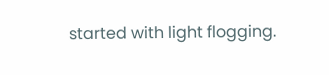started with light flogging.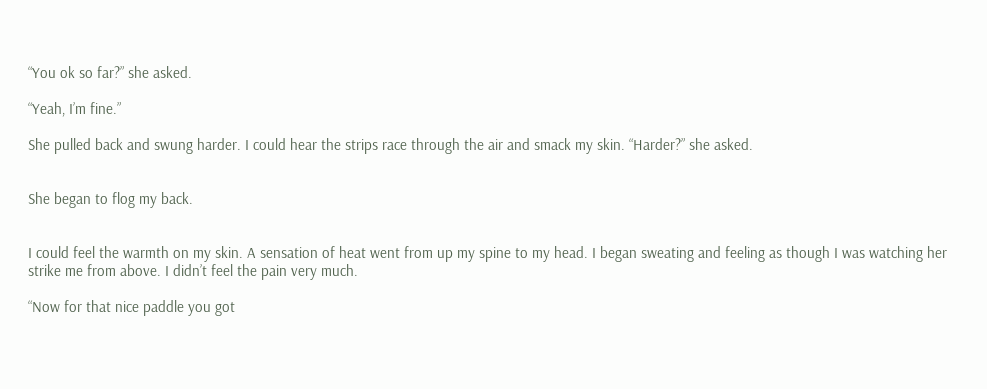“You ok so far?” she asked.

“Yeah, I’m fine.”

She pulled back and swung harder. I could hear the strips race through the air and smack my skin. “Harder?” she asked.


She began to flog my back.


I could feel the warmth on my skin. A sensation of heat went from up my spine to my head. I began sweating and feeling as though I was watching her strike me from above. I didn’t feel the pain very much.

“Now for that nice paddle you got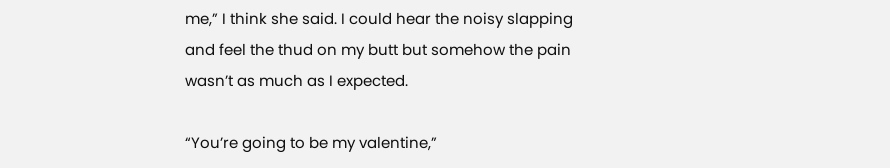me,” I think she said. I could hear the noisy slapping and feel the thud on my butt but somehow the pain wasn’t as much as I expected.

“You’re going to be my valentine,”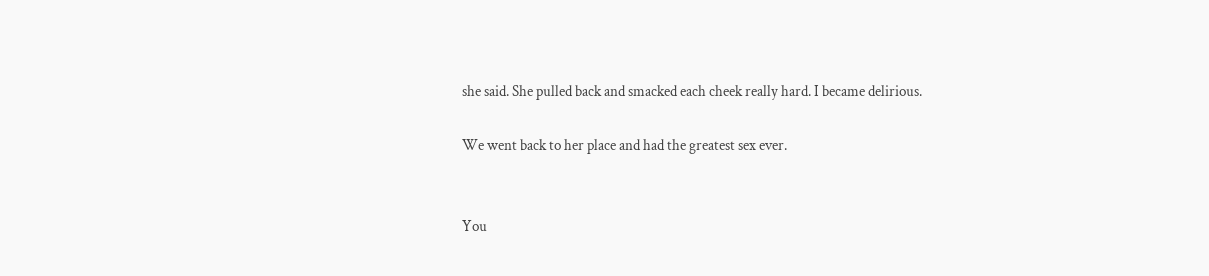she said. She pulled back and smacked each cheek really hard. I became delirious.

We went back to her place and had the greatest sex ever.


You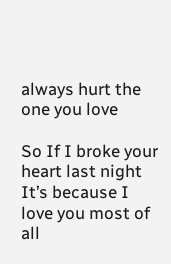always hurt the one you love

So If I broke your heart last night
It’s because I love you most of all